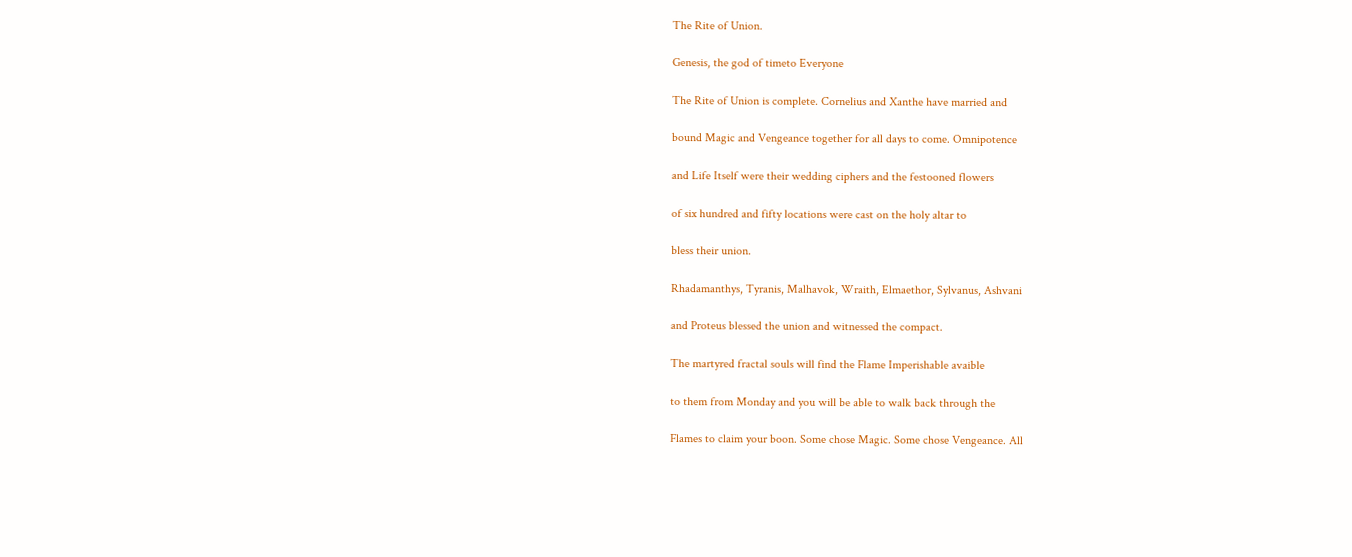The Rite of Union.

Genesis, the god of timeto Everyone

The Rite of Union is complete. Cornelius and Xanthe have married and

bound Magic and Vengeance together for all days to come. Omnipotence

and Life Itself were their wedding ciphers and the festooned flowers

of six hundred and fifty locations were cast on the holy altar to

bless their union.

Rhadamanthys, Tyranis, Malhavok, Wraith, Elmaethor, Sylvanus, Ashvani

and Proteus blessed the union and witnessed the compact.

The martyred fractal souls will find the Flame Imperishable avaible

to them from Monday and you will be able to walk back through the

Flames to claim your boon. Some chose Magic. Some chose Vengeance. All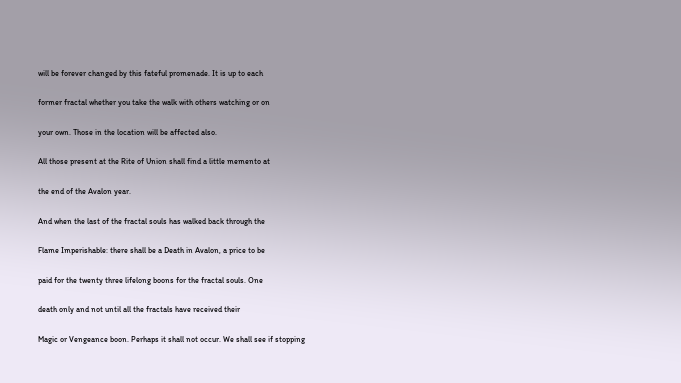will be forever changed by this fateful promenade. It is up to each

former fractal whether you take the walk with others watching or on

your own. Those in the location will be affected also.

All those present at the Rite of Union shall find a little memento at

the end of the Avalon year.

And when the last of the fractal souls has walked back through the

Flame Imperishable: there shall be a Death in Avalon, a price to be

paid for the twenty three lifelong boons for the fractal souls. One

death only and not until all the fractals have received their

Magic or Vengeance boon. Perhaps it shall not occur. We shall see if stopping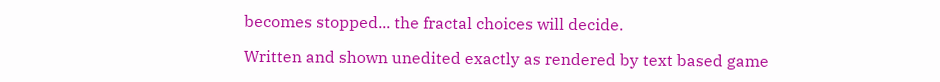becomes stopped... the fractal choices will decide.

Written and shown unedited exactly as rendered by text based game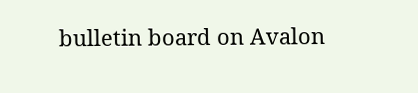bulletin board on Avalon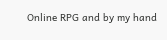Online RPG and by my hand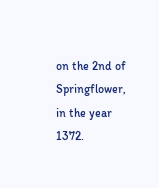on the 2nd of Springflower, in the year 1372.